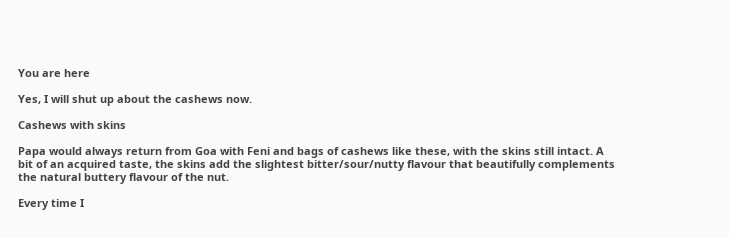You are here

Yes, I will shut up about the cashews now.

Cashews with skins

Papa would always return from Goa with Feni and bags of cashews like these, with the skins still intact. A bit of an acquired taste, the skins add the slightest bitter/sour/nutty flavour that beautifully complements the natural buttery flavour of the nut.

Every time I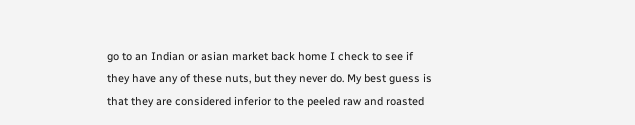go to an Indian or asian market back home I check to see if they have any of these nuts, but they never do. My best guess is that they are considered inferior to the peeled raw and roasted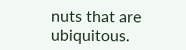nuts that are ubiquitous.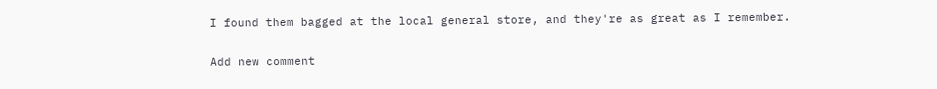I found them bagged at the local general store, and they're as great as I remember.

Add new comment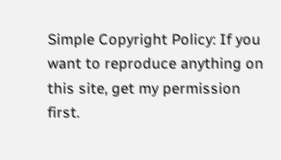Simple Copyright Policy: If you want to reproduce anything on this site, get my permission first.